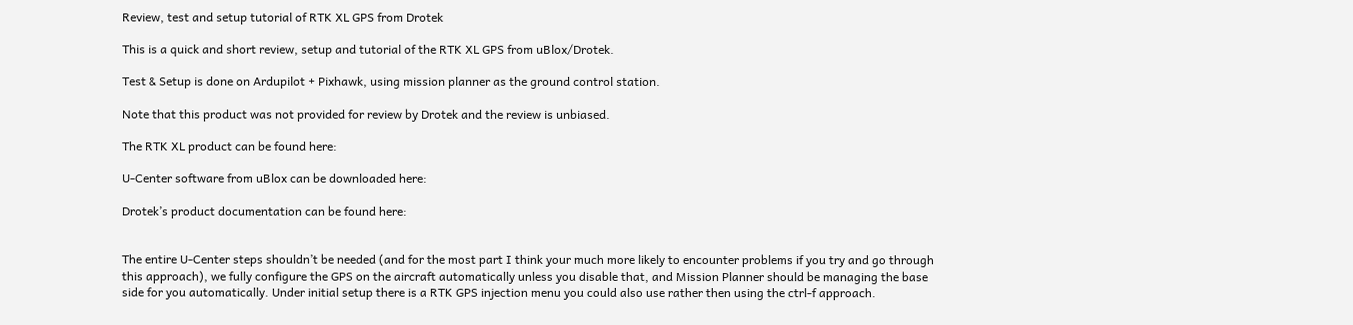Review, test and setup tutorial of RTK XL GPS from Drotek

This is a quick and short review, setup and tutorial of the RTK XL GPS from uBlox/Drotek.

Test & Setup is done on Ardupilot + Pixhawk, using mission planner as the ground control station.

Note that this product was not provided for review by Drotek and the review is unbiased.

The RTK XL product can be found here:

U-Center software from uBlox can be downloaded here:

Drotek’s product documentation can be found here:


The entire U-Center steps shouldn’t be needed (and for the most part I think your much more likely to encounter problems if you try and go through this approach), we fully configure the GPS on the aircraft automatically unless you disable that, and Mission Planner should be managing the base side for you automatically. Under initial setup there is a RTK GPS injection menu you could also use rather then using the ctrl-f approach.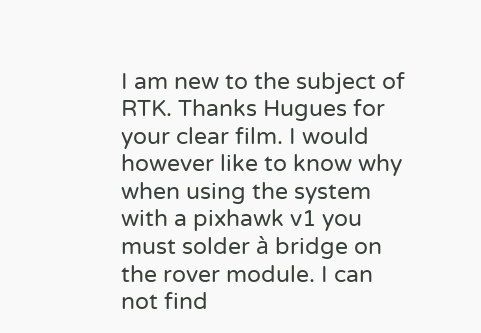I am new to the subject of RTK. Thanks Hugues for your clear film. I would however like to know why when using the system with a pixhawk v1 you must solder à bridge on the rover module. I can not find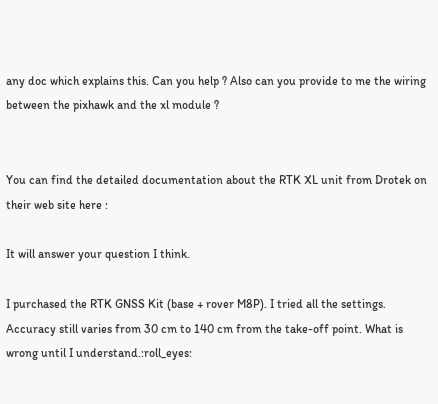any doc which explains this. Can you help ? Also can you provide to me the wiring between the pixhawk and the xl module ?


You can find the detailed documentation about the RTK XL unit from Drotek on their web site here :

It will answer your question I think.

I purchased the RTK GNSS Kit (base + rover M8P). I tried all the settings. Accuracy still varies from 30 cm to 140 cm from the take-off point. What is wrong until I understand.:roll_eyes: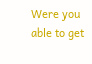Were you able to get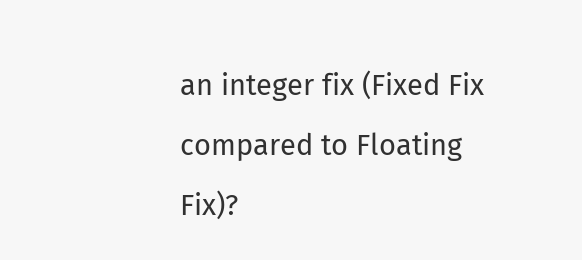an integer fix (Fixed Fix compared to Floating Fix)?